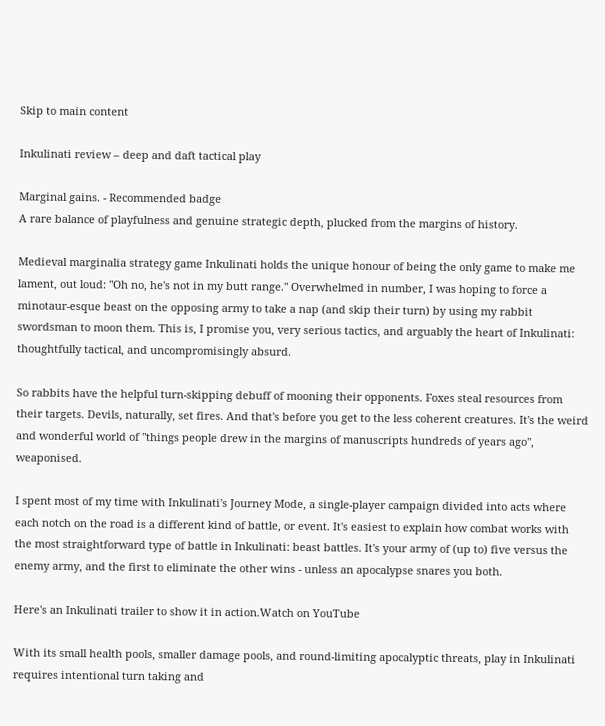Skip to main content

Inkulinati review – deep and daft tactical play

Marginal gains. - Recommended badge
A rare balance of playfulness and genuine strategic depth, plucked from the margins of history.

Medieval marginalia strategy game Inkulinati holds the unique honour of being the only game to make me lament, out loud: "Oh no, he's not in my butt range." Overwhelmed in number, I was hoping to force a minotaur-esque beast on the opposing army to take a nap (and skip their turn) by using my rabbit swordsman to moon them. This is, I promise you, very serious tactics, and arguably the heart of Inkulinati: thoughtfully tactical, and uncompromisingly absurd.

So rabbits have the helpful turn-skipping debuff of mooning their opponents. Foxes steal resources from their targets. Devils, naturally, set fires. And that's before you get to the less coherent creatures. It's the weird and wonderful world of "things people drew in the margins of manuscripts hundreds of years ago", weaponised.

I spent most of my time with Inkulinati's Journey Mode, a single-player campaign divided into acts where each notch on the road is a different kind of battle, or event. It's easiest to explain how combat works with the most straightforward type of battle in Inkulinati: beast battles. It's your army of (up to) five versus the enemy army, and the first to eliminate the other wins - unless an apocalypse snares you both.

Here's an Inkulinati trailer to show it in action.Watch on YouTube

With its small health pools, smaller damage pools, and round-limiting apocalyptic threats, play in Inkulinati requires intentional turn taking and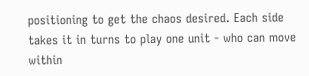positioning to get the chaos desired. Each side takes it in turns to play one unit - who can move within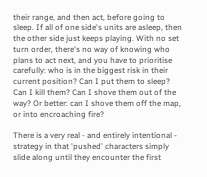their range, and then act, before going to sleep. If all of one side's units are asleep, then the other side just keeps playing. With no set turn order, there's no way of knowing who plans to act next, and you have to prioritise carefully: who is in the biggest risk in their current position? Can I put them to sleep? Can I kill them? Can I shove them out of the way? Or better: can I shove them off the map, or into encroaching fire?

There is a very real - and entirely intentional - strategy in that 'pushed' characters simply slide along until they encounter the first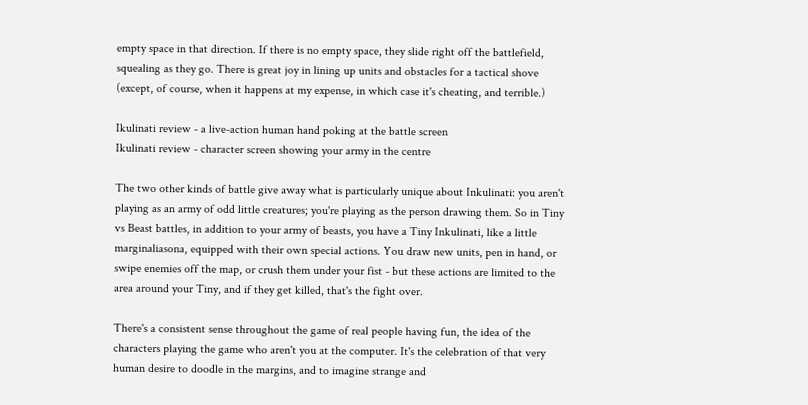empty space in that direction. If there is no empty space, they slide right off the battlefield, squealing as they go. There is great joy in lining up units and obstacles for a tactical shove (except, of course, when it happens at my expense, in which case it's cheating, and terrible.)

Ikulinati review - a live-action human hand poking at the battle screen
Ikulinati review - character screen showing your army in the centre

The two other kinds of battle give away what is particularly unique about Inkulinati: you aren't playing as an army of odd little creatures; you're playing as the person drawing them. So in Tiny vs Beast battles, in addition to your army of beasts, you have a Tiny Inkulinati, like a little marginaliasona, equipped with their own special actions. You draw new units, pen in hand, or swipe enemies off the map, or crush them under your fist - but these actions are limited to the area around your Tiny, and if they get killed, that's the fight over.

There's a consistent sense throughout the game of real people having fun, the idea of the characters playing the game who aren't you at the computer. It's the celebration of that very human desire to doodle in the margins, and to imagine strange and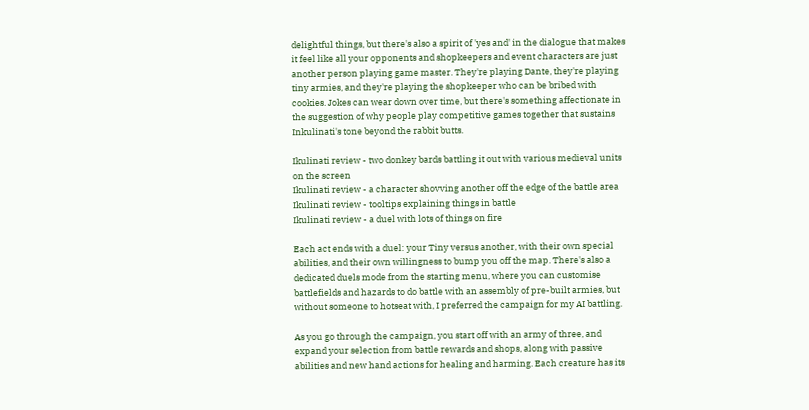delightful things, but there's also a spirit of 'yes and' in the dialogue that makes it feel like all your opponents and shopkeepers and event characters are just another person playing game master. They're playing Dante, they're playing tiny armies, and they're playing the shopkeeper who can be bribed with cookies. Jokes can wear down over time, but there's something affectionate in the suggestion of why people play competitive games together that sustains Inkulinati's tone beyond the rabbit butts.

Ikulinati review - two donkey bards battling it out with various medieval units on the screen
Ikulinati review - a character shovving another off the edge of the battle area
Ikulinati review - tooltips explaining things in battle
Ikulinati review - a duel with lots of things on fire

Each act ends with a duel: your Tiny versus another, with their own special abilities, and their own willingness to bump you off the map. There's also a dedicated duels mode from the starting menu, where you can customise battlefields and hazards to do battle with an assembly of pre-built armies, but without someone to hotseat with, I preferred the campaign for my AI battling.

As you go through the campaign, you start off with an army of three, and expand your selection from battle rewards and shops, along with passive abilities and new hand actions for healing and harming. Each creature has its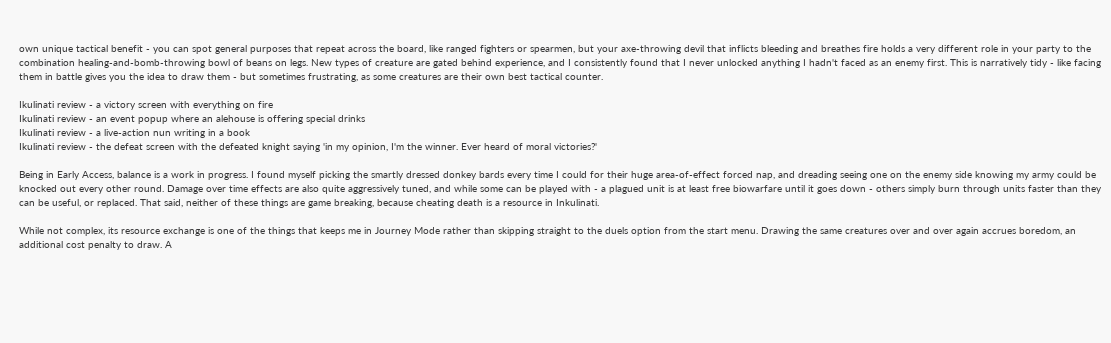own unique tactical benefit - you can spot general purposes that repeat across the board, like ranged fighters or spearmen, but your axe-throwing devil that inflicts bleeding and breathes fire holds a very different role in your party to the combination healing-and-bomb-throwing bowl of beans on legs. New types of creature are gated behind experience, and I consistently found that I never unlocked anything I hadn't faced as an enemy first. This is narratively tidy - like facing them in battle gives you the idea to draw them - but sometimes frustrating, as some creatures are their own best tactical counter.

Ikulinati review - a victory screen with everything on fire
Ikulinati review - an event popup where an alehouse is offering special drinks
Ikulinati review - a live-action nun writing in a book
Ikulinati review - the defeat screen with the defeated knight saying 'in my opinion, I'm the winner. Ever heard of moral victories?'

Being in Early Access, balance is a work in progress. I found myself picking the smartly dressed donkey bards every time I could for their huge area-of-effect forced nap, and dreading seeing one on the enemy side knowing my army could be knocked out every other round. Damage over time effects are also quite aggressively tuned, and while some can be played with - a plagued unit is at least free biowarfare until it goes down - others simply burn through units faster than they can be useful, or replaced. That said, neither of these things are game breaking, because cheating death is a resource in Inkulinati.

While not complex, its resource exchange is one of the things that keeps me in Journey Mode rather than skipping straight to the duels option from the start menu. Drawing the same creatures over and over again accrues boredom, an additional cost penalty to draw. A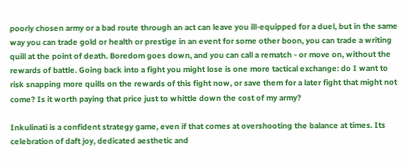poorly chosen army or a bad route through an act can leave you ill-equipped for a duel, but in the same way you can trade gold or health or prestige in an event for some other boon, you can trade a writing quill at the point of death. Boredom goes down, and you can call a rematch - or move on, without the rewards of battle. Going back into a fight you might lose is one more tactical exchange: do I want to risk snapping more quills on the rewards of this fight now, or save them for a later fight that might not come? Is it worth paying that price just to whittle down the cost of my army?

Inkulinati is a confident strategy game, even if that comes at overshooting the balance at times. Its celebration of daft joy, dedicated aesthetic and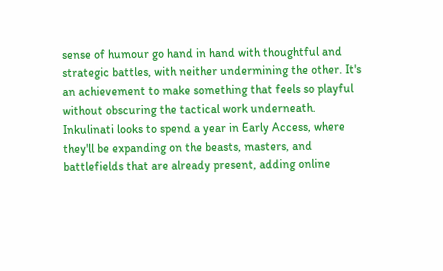sense of humour go hand in hand with thoughtful and strategic battles, with neither undermining the other. It's an achievement to make something that feels so playful without obscuring the tactical work underneath. Inkulinati looks to spend a year in Early Access, where they'll be expanding on the beasts, masters, and battlefields that are already present, adding online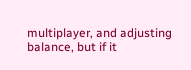multiplayer, and adjusting balance, but if it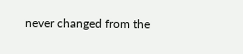never changed from the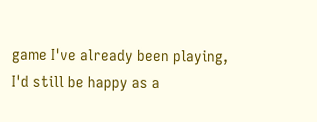game I've already been playing, I'd still be happy as a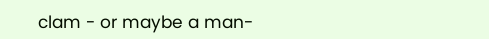clam - or maybe a man-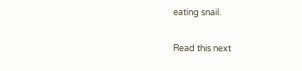eating snail.

Read this next